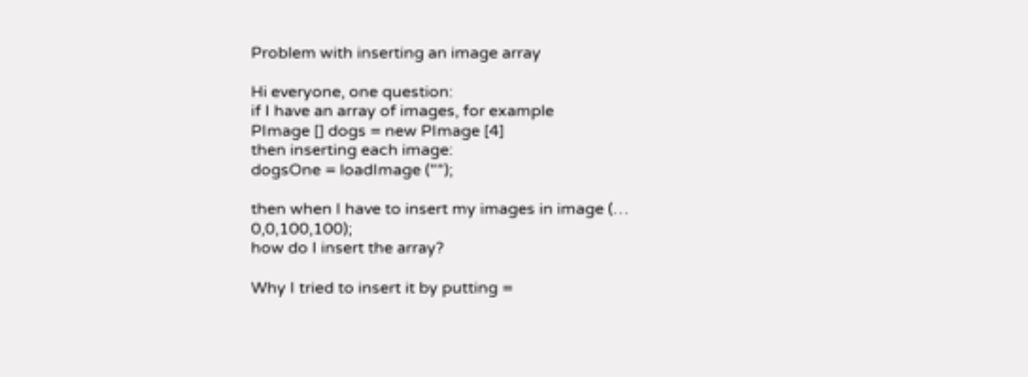Problem with inserting an image array

Hi everyone, one question:
if I have an array of images, for example
PImage [] dogs = new PImage [4]
then inserting each image:
dogsOne = loadImage ("");

then when I have to insert my images in image (… 0,0,100,100);
how do I insert the array?

Why I tried to insert it by putting =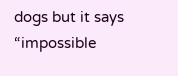dogs but it says “impossible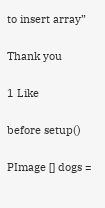to insert array”

Thank you

1 Like

before setup()

PImage [] dogs =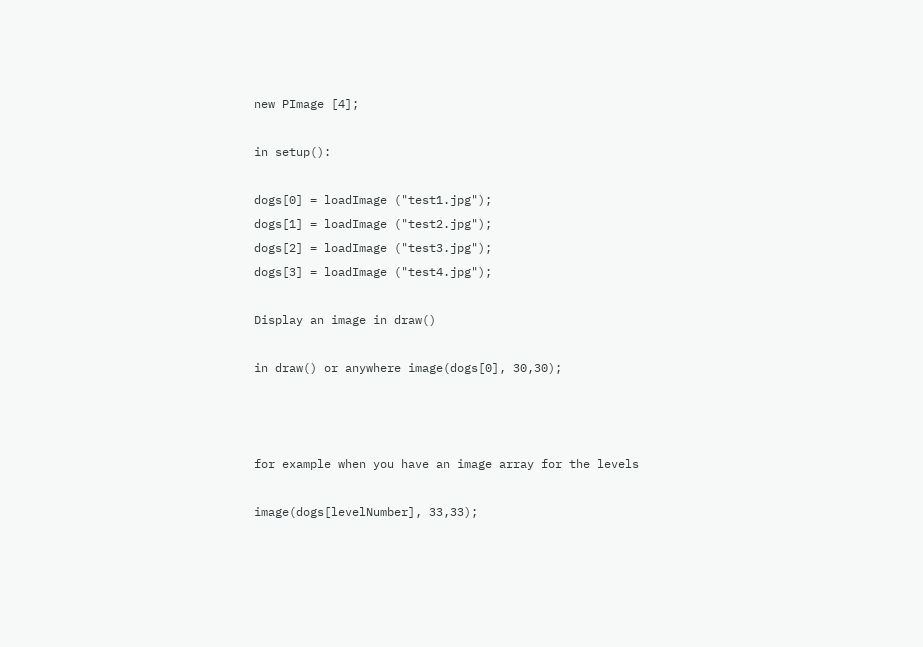new PImage [4];

in setup():

dogs[0] = loadImage ("test1.jpg");
dogs[1] = loadImage ("test2.jpg");
dogs[2] = loadImage ("test3.jpg");
dogs[3] = loadImage ("test4.jpg");

Display an image in draw()

in draw() or anywhere image(dogs[0], 30,30);



for example when you have an image array for the levels

image(dogs[levelNumber], 33,33);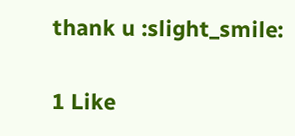thank u :slight_smile:

1 Like